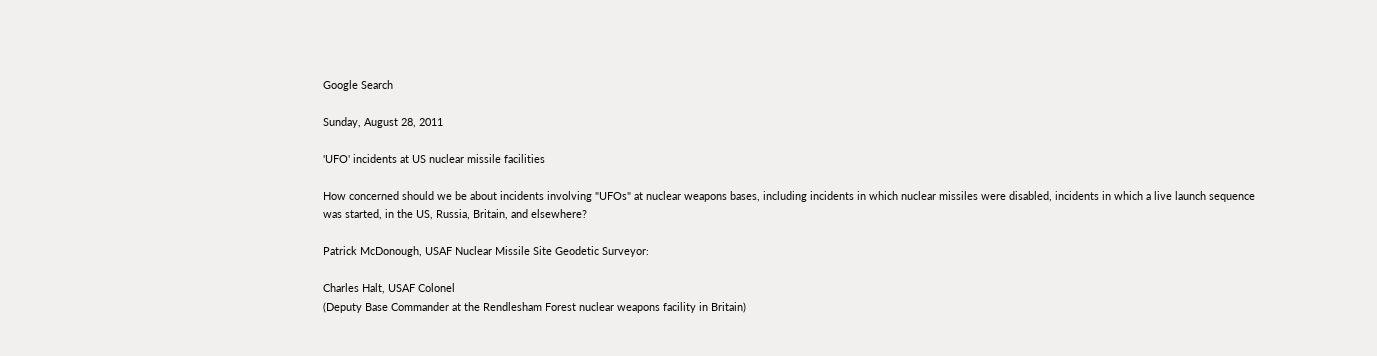Google Search

Sunday, August 28, 2011

'UFO' incidents at US nuclear missile facilities

How concerned should we be about incidents involving "UFOs" at nuclear weapons bases, including incidents in which nuclear missiles were disabled, incidents in which a live launch sequence was started, in the US, Russia, Britain, and elsewhere?

Patrick McDonough, USAF Nuclear Missile Site Geodetic Surveyor:

Charles Halt, USAF Colonel
(Deputy Base Commander at the Rendlesham Forest nuclear weapons facility in Britain)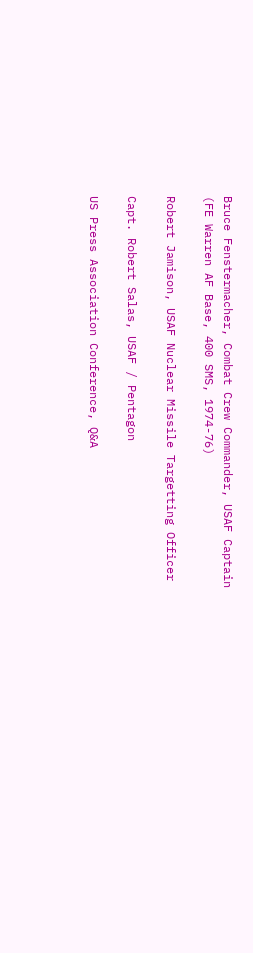Bruce Fenstermacher, Combat Crew Commander, USAF Captain
(FE Warren AF Base, 400 SMS, 1974-76)

Robert Jamison, USAF Nuclear Missile Targetting Officer

Capt. Robert Salas, USAF / Pentagon

US Press Association Conference, Q&A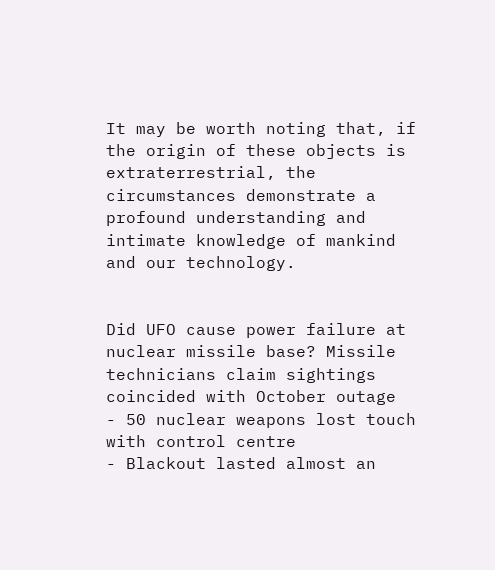It may be worth noting that, if the origin of these objects is extraterrestrial, the circumstances demonstrate a profound understanding and intimate knowledge of mankind and our technology.


Did UFO cause power failure at nuclear missile base? Missile technicians claim sightings coincided with October outage
- 50 nuclear weapons lost touch with control centre
- Blackout lasted almost an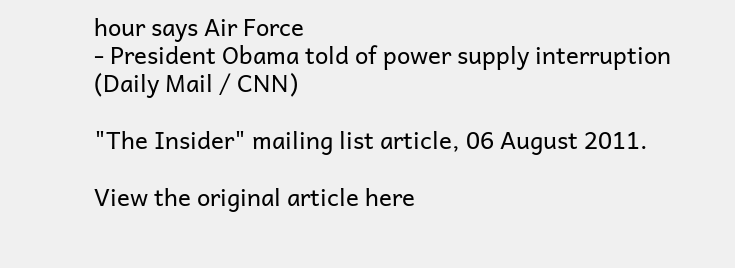hour says Air Force
- President Obama told of power supply interruption
(Daily Mail / CNN)

"The Insider" mailing list article, 06 August 2011.

View the original article here